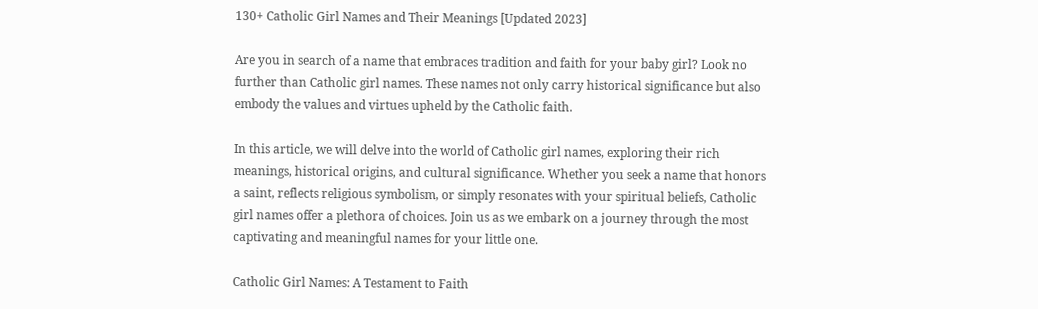130+ Catholic Girl Names and Their Meanings [Updated 2023]

Are you in search of a name that embraces tradition and faith for your baby girl? Look no further than Catholic girl names. These names not only carry historical significance but also embody the values and virtues upheld by the Catholic faith.

In this article, we will delve into the world of Catholic girl names, exploring their rich meanings, historical origins, and cultural significance. Whether you seek a name that honors a saint, reflects religious symbolism, or simply resonates with your spiritual beliefs, Catholic girl names offer a plethora of choices. Join us as we embark on a journey through the most captivating and meaningful names for your little one.

Catholic Girl Names: A Testament to Faith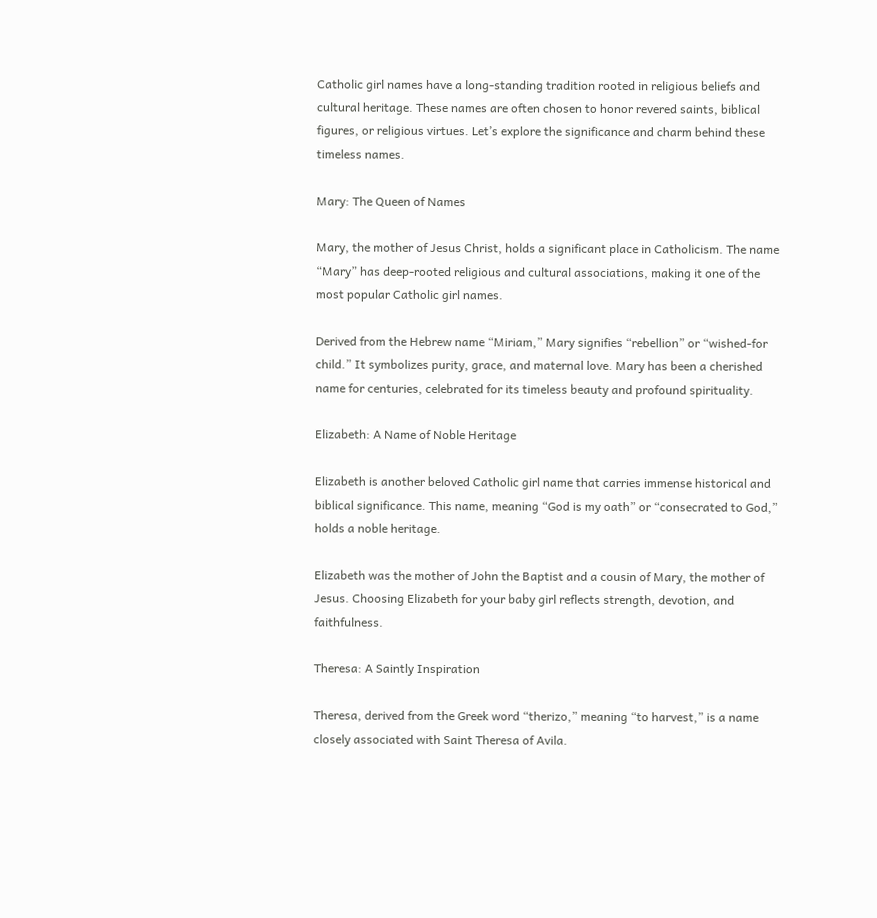Catholic girl names have a long-standing tradition rooted in religious beliefs and cultural heritage. These names are often chosen to honor revered saints, biblical figures, or religious virtues. Let’s explore the significance and charm behind these timeless names.

Mary: The Queen of Names

Mary, the mother of Jesus Christ, holds a significant place in Catholicism. The name “Mary” has deep-rooted religious and cultural associations, making it one of the most popular Catholic girl names.

Derived from the Hebrew name “Miriam,” Mary signifies “rebellion” or “wished-for child.” It symbolizes purity, grace, and maternal love. Mary has been a cherished name for centuries, celebrated for its timeless beauty and profound spirituality.

Elizabeth: A Name of Noble Heritage

Elizabeth is another beloved Catholic girl name that carries immense historical and biblical significance. This name, meaning “God is my oath” or “consecrated to God,” holds a noble heritage.

Elizabeth was the mother of John the Baptist and a cousin of Mary, the mother of Jesus. Choosing Elizabeth for your baby girl reflects strength, devotion, and faithfulness.

Theresa: A Saintly Inspiration

Theresa, derived from the Greek word “therizo,” meaning “to harvest,” is a name closely associated with Saint Theresa of Avila.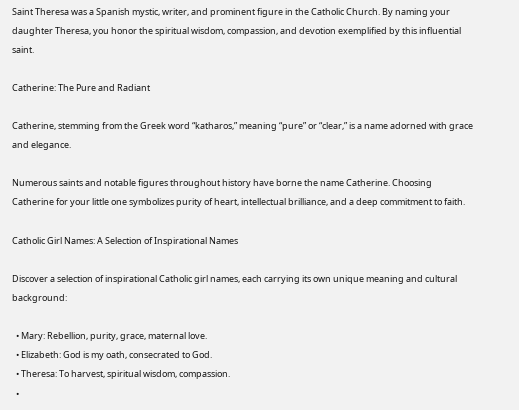Saint Theresa was a Spanish mystic, writer, and prominent figure in the Catholic Church. By naming your daughter Theresa, you honor the spiritual wisdom, compassion, and devotion exemplified by this influential saint.

Catherine: The Pure and Radiant

Catherine, stemming from the Greek word “katharos,” meaning “pure” or “clear,” is a name adorned with grace and elegance.

Numerous saints and notable figures throughout history have borne the name Catherine. Choosing Catherine for your little one symbolizes purity of heart, intellectual brilliance, and a deep commitment to faith.

Catholic Girl Names: A Selection of Inspirational Names

Discover a selection of inspirational Catholic girl names, each carrying its own unique meaning and cultural background:

  • Mary: Rebellion, purity, grace, maternal love.
  • Elizabeth: God is my oath, consecrated to God.
  • Theresa: To harvest, spiritual wisdom, compassion.
  •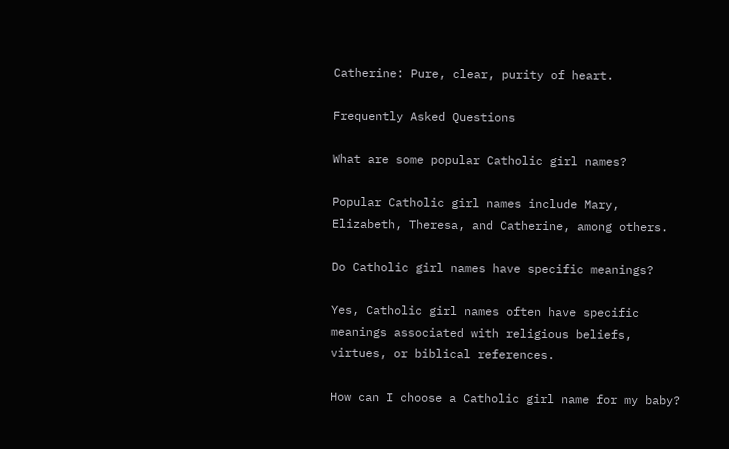Catherine: Pure, clear, purity of heart.

Frequently Asked Questions

What are some popular Catholic girl names?

Popular Catholic girl names include Mary, Elizabeth, Theresa, and Catherine, among others.

Do Catholic girl names have specific meanings?

Yes, Catholic girl names often have specific meanings associated with religious beliefs, virtues, or biblical references.

How can I choose a Catholic girl name for my baby?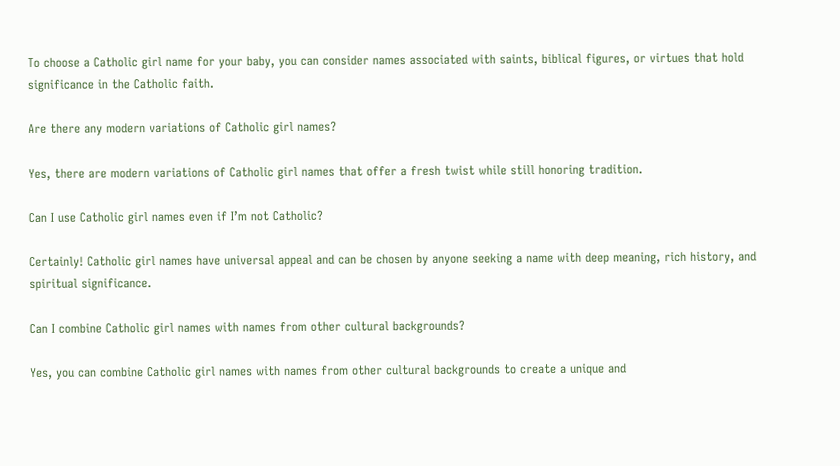To choose a Catholic girl name for your baby, you can consider names associated with saints, biblical figures, or virtues that hold significance in the Catholic faith.

Are there any modern variations of Catholic girl names?

Yes, there are modern variations of Catholic girl names that offer a fresh twist while still honoring tradition.

Can I use Catholic girl names even if I’m not Catholic?

Certainly! Catholic girl names have universal appeal and can be chosen by anyone seeking a name with deep meaning, rich history, and spiritual significance.

Can I combine Catholic girl names with names from other cultural backgrounds?

Yes, you can combine Catholic girl names with names from other cultural backgrounds to create a unique and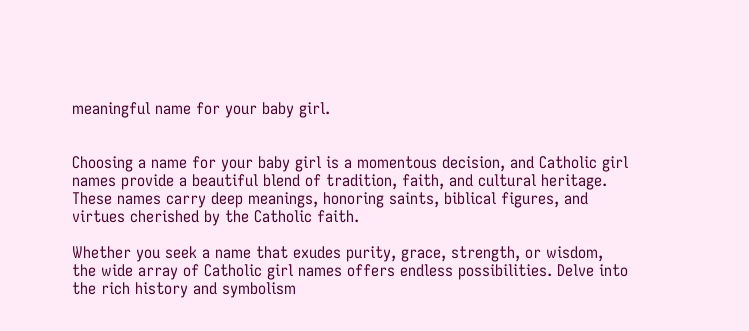meaningful name for your baby girl.


Choosing a name for your baby girl is a momentous decision, and Catholic girl names provide a beautiful blend of tradition, faith, and cultural heritage. These names carry deep meanings, honoring saints, biblical figures, and virtues cherished by the Catholic faith.

Whether you seek a name that exudes purity, grace, strength, or wisdom, the wide array of Catholic girl names offers endless possibilities. Delve into the rich history and symbolism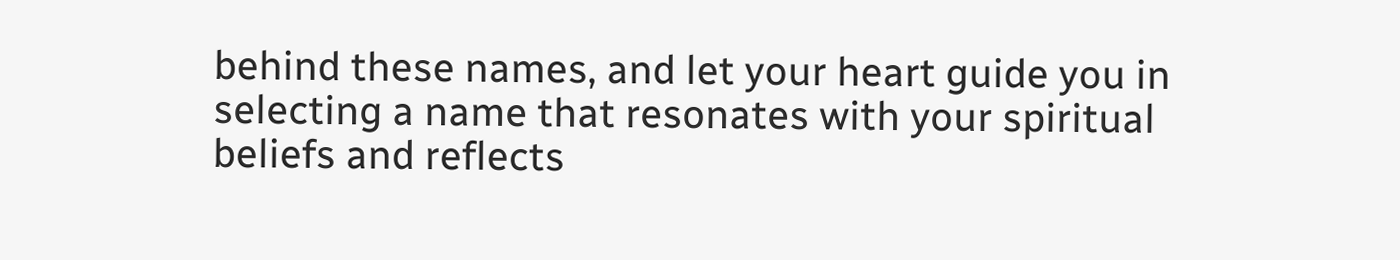behind these names, and let your heart guide you in selecting a name that resonates with your spiritual beliefs and reflects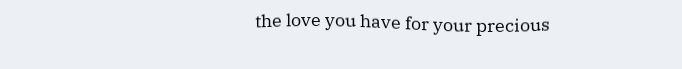the love you have for your precious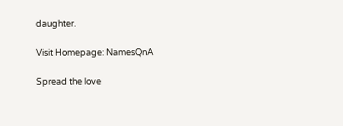daughter.

Visit Homepage: NamesQnA

Spread the love